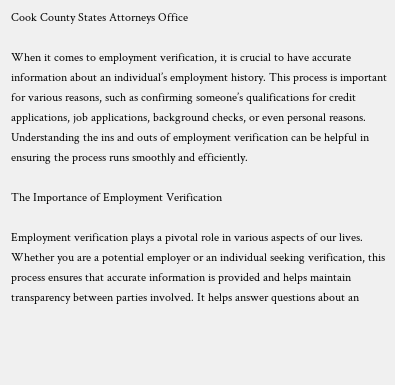Cook County States Attorneys Office

When it comes to employment verification, it is crucial to have accurate information about an individual’s employment history. This process is important for various reasons, such as confirming someone’s qualifications for credit applications, job applications, background checks, or even personal reasons. Understanding the ins and outs of employment verification can be helpful in ensuring the process runs smoothly and efficiently.

The Importance of Employment Verification

Employment verification plays a pivotal role in various aspects of our lives. Whether you are a potential employer or an individual seeking verification, this process ensures that accurate information is provided and helps maintain transparency between parties involved. It helps answer questions about an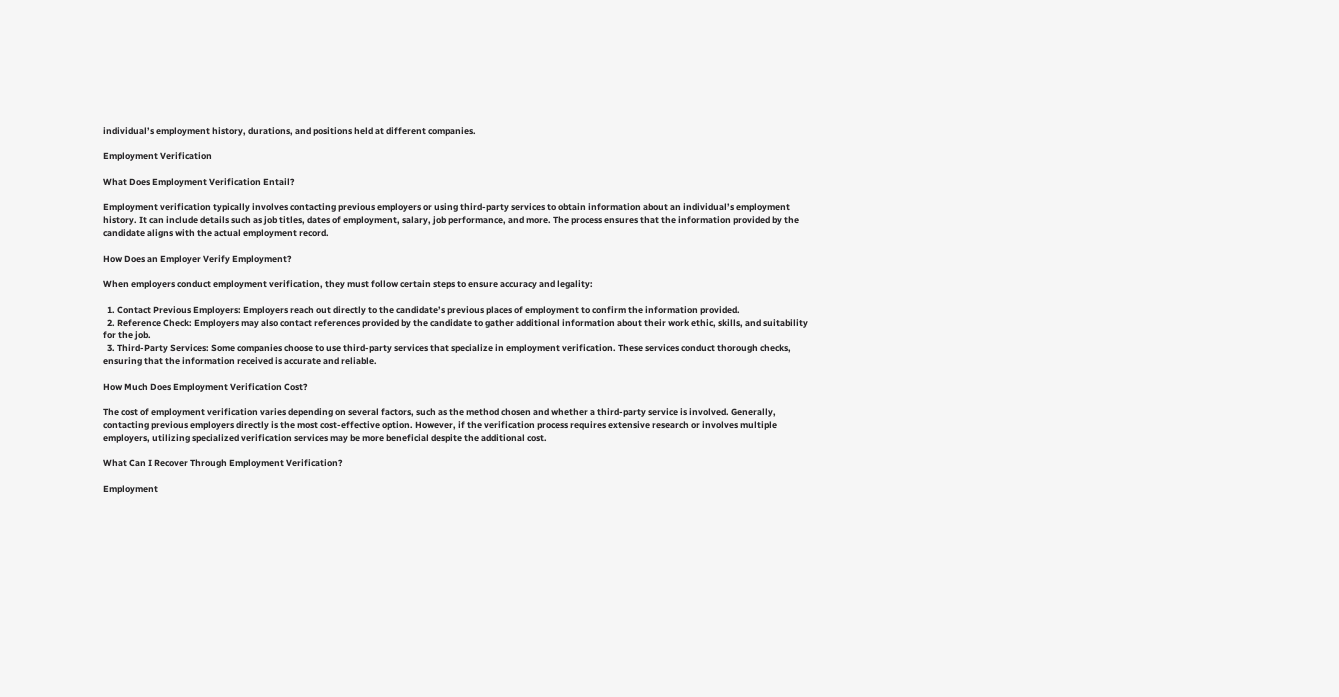individual’s employment history, durations, and positions held at different companies.

Employment Verification

What Does Employment Verification Entail?

Employment verification typically involves contacting previous employers or using third-party services to obtain information about an individual’s employment history. It can include details such as job titles, dates of employment, salary, job performance, and more. The process ensures that the information provided by the candidate aligns with the actual employment record.

How Does an Employer Verify Employment?

When employers conduct employment verification, they must follow certain steps to ensure accuracy and legality:

  1. Contact Previous Employers: Employers reach out directly to the candidate’s previous places of employment to confirm the information provided.
  2. Reference Check: Employers may also contact references provided by the candidate to gather additional information about their work ethic, skills, and suitability for the job.
  3. Third-Party Services: Some companies choose to use third-party services that specialize in employment verification. These services conduct thorough checks, ensuring that the information received is accurate and reliable.

How Much Does Employment Verification Cost?

The cost of employment verification varies depending on several factors, such as the method chosen and whether a third-party service is involved. Generally, contacting previous employers directly is the most cost-effective option. However, if the verification process requires extensive research or involves multiple employers, utilizing specialized verification services may be more beneficial despite the additional cost.

What Can I Recover Through Employment Verification?

Employment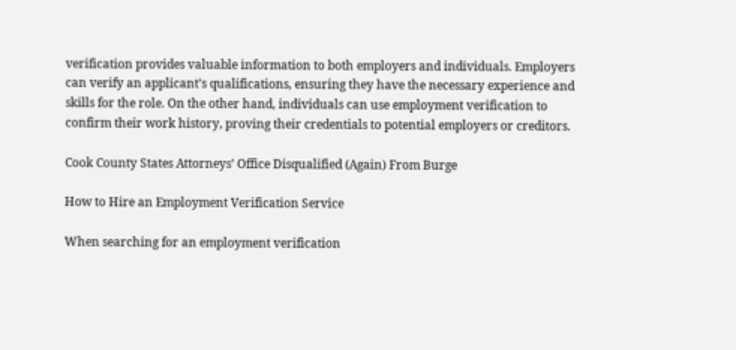verification provides valuable information to both employers and individuals. Employers can verify an applicant’s qualifications, ensuring they have the necessary experience and skills for the role. On the other hand, individuals can use employment verification to confirm their work history, proving their credentials to potential employers or creditors.

Cook County States Attorneys’ Office Disqualified (Again) From Burge

How to Hire an Employment Verification Service

When searching for an employment verification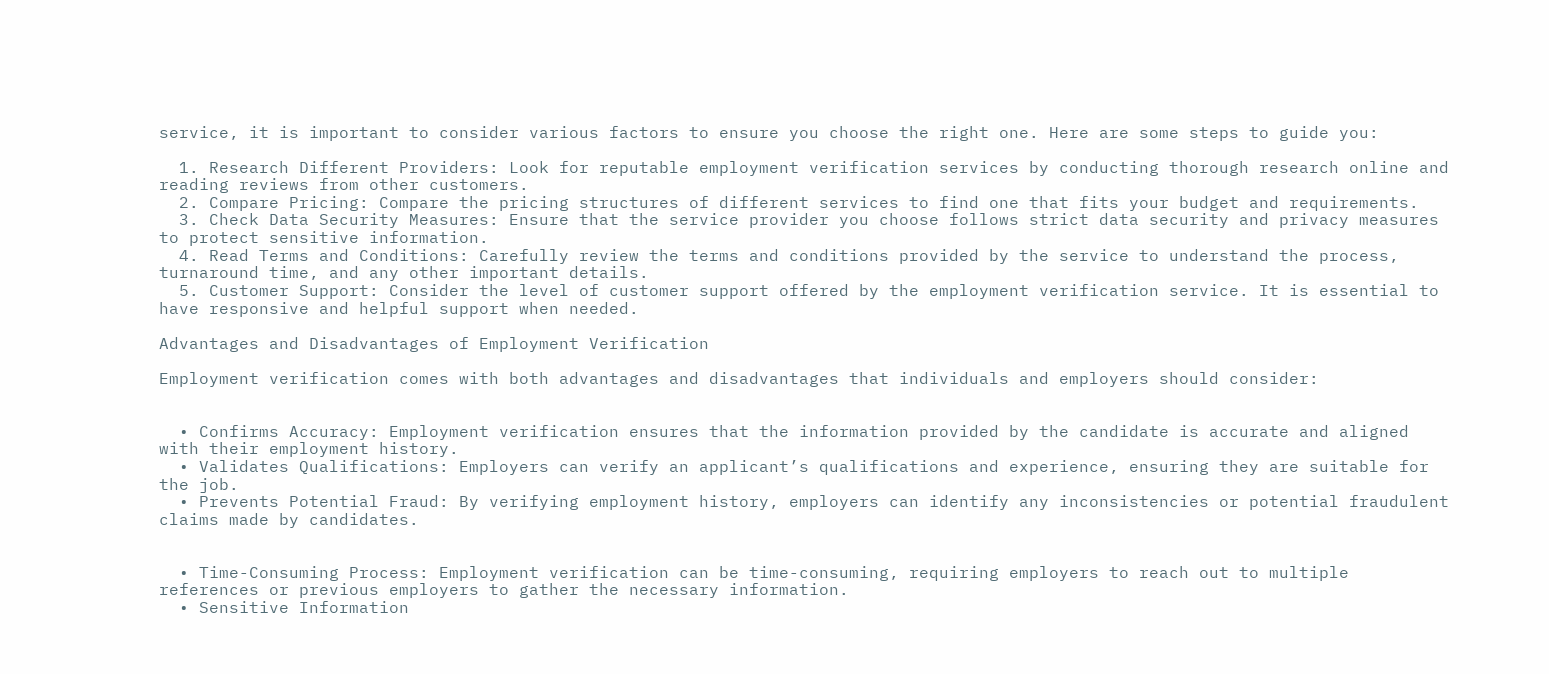service, it is important to consider various factors to ensure you choose the right one. Here are some steps to guide you:

  1. Research Different Providers: Look for reputable employment verification services by conducting thorough research online and reading reviews from other customers.
  2. Compare Pricing: Compare the pricing structures of different services to find one that fits your budget and requirements.
  3. Check Data Security Measures: Ensure that the service provider you choose follows strict data security and privacy measures to protect sensitive information.
  4. Read Terms and Conditions: Carefully review the terms and conditions provided by the service to understand the process, turnaround time, and any other important details.
  5. Customer Support: Consider the level of customer support offered by the employment verification service. It is essential to have responsive and helpful support when needed.

Advantages and Disadvantages of Employment Verification

Employment verification comes with both advantages and disadvantages that individuals and employers should consider:


  • Confirms Accuracy: Employment verification ensures that the information provided by the candidate is accurate and aligned with their employment history.
  • Validates Qualifications: Employers can verify an applicant’s qualifications and experience, ensuring they are suitable for the job.
  • Prevents Potential Fraud: By verifying employment history, employers can identify any inconsistencies or potential fraudulent claims made by candidates.


  • Time-Consuming Process: Employment verification can be time-consuming, requiring employers to reach out to multiple references or previous employers to gather the necessary information.
  • Sensitive Information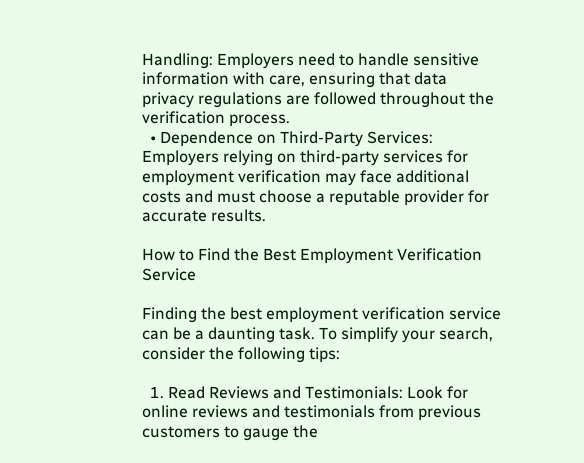Handling: Employers need to handle sensitive information with care, ensuring that data privacy regulations are followed throughout the verification process.
  • Dependence on Third-Party Services: Employers relying on third-party services for employment verification may face additional costs and must choose a reputable provider for accurate results.

How to Find the Best Employment Verification Service

Finding the best employment verification service can be a daunting task. To simplify your search, consider the following tips:

  1. Read Reviews and Testimonials: Look for online reviews and testimonials from previous customers to gauge the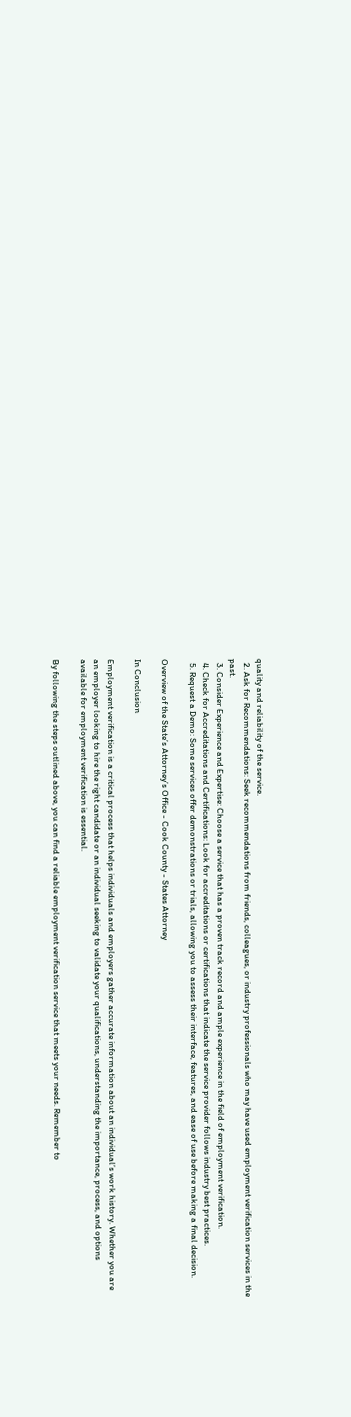quality and reliability of the service.
  2. Ask for Recommendations: Seek recommendations from friends, colleagues, or industry professionals who may have used employment verification services in the past.
  3. Consider Experience and Expertise: Choose a service that has a proven track record and ample experience in the field of employment verification.
  4. Check for Accreditations and Certifications: Look for accreditations or certifications that indicate the service provider follows industry best practices.
  5. Request a Demo: Some services offer demonstrations or trials, allowing you to assess their interface, features, and ease of use before making a final decision.

Overview of the State’s Attorney’s Office - Cook County - States Attorney

In Conclusion

Employment verification is a critical process that helps individuals and employers gather accurate information about an individual’s work history. Whether you are an employer looking to hire the right candidate or an individual seeking to validate your qualifications, understanding the importance, process, and options available for employment verification is essential.

By following the steps outlined above, you can find a reliable employment verification service that meets your needs. Remember to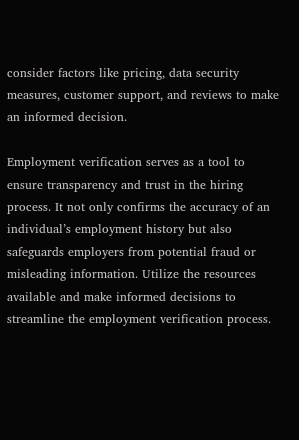consider factors like pricing, data security measures, customer support, and reviews to make an informed decision.

Employment verification serves as a tool to ensure transparency and trust in the hiring process. It not only confirms the accuracy of an individual’s employment history but also safeguards employers from potential fraud or misleading information. Utilize the resources available and make informed decisions to streamline the employment verification process.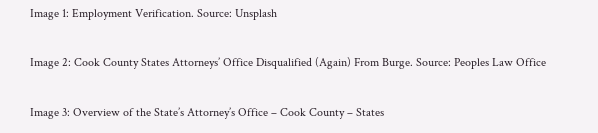Image 1: Employment Verification. Source: Unsplash

Image 2: Cook County States Attorneys’ Office Disqualified (Again) From Burge. Source: Peoples Law Office

Image 3: Overview of the State’s Attorney’s Office – Cook County – States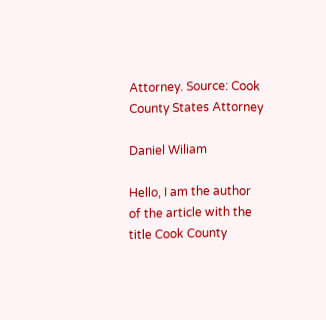Attorney. Source: Cook County States Attorney

Daniel Wiliam

Hello, I am the author of the article with the title Cook County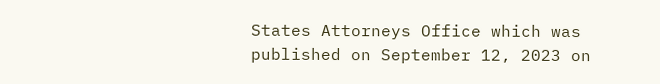States Attorneys Office which was published on September 12, 2023 on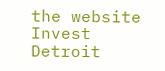the website Invest Detroit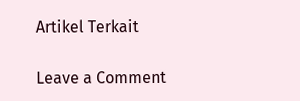Artikel Terkait

Leave a Comment